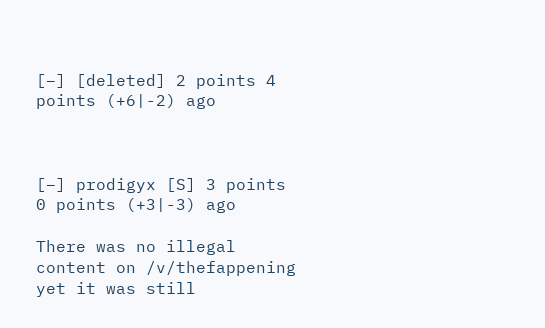[–] [deleted] 2 points 4 points (+6|-2) ago



[–] prodigyx [S] 3 points 0 points (+3|-3) ago

There was no illegal content on /v/thefappening yet it was still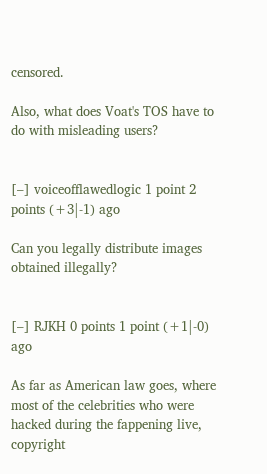censored.

Also, what does Voat's TOS have to do with misleading users?


[–] voiceofflawedlogic 1 point 2 points (+3|-1) ago

Can you legally distribute images obtained illegally?


[–] RJKH 0 points 1 point (+1|-0) ago

As far as American law goes, where most of the celebrities who were hacked during the fappening live, copyright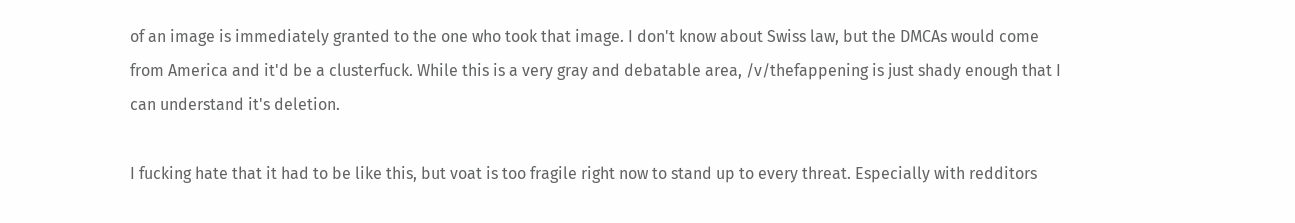of an image is immediately granted to the one who took that image. I don't know about Swiss law, but the DMCAs would come from America and it'd be a clusterfuck. While this is a very gray and debatable area, /v/thefappening is just shady enough that I can understand it's deletion.

I fucking hate that it had to be like this, but voat is too fragile right now to stand up to every threat. Especially with redditors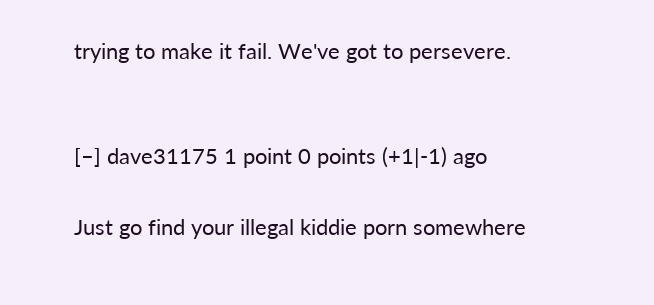trying to make it fail. We've got to persevere.


[–] dave31175 1 point 0 points (+1|-1) ago

Just go find your illegal kiddie porn somewhere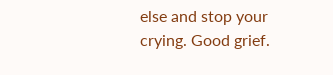else and stop your crying. Good grief.